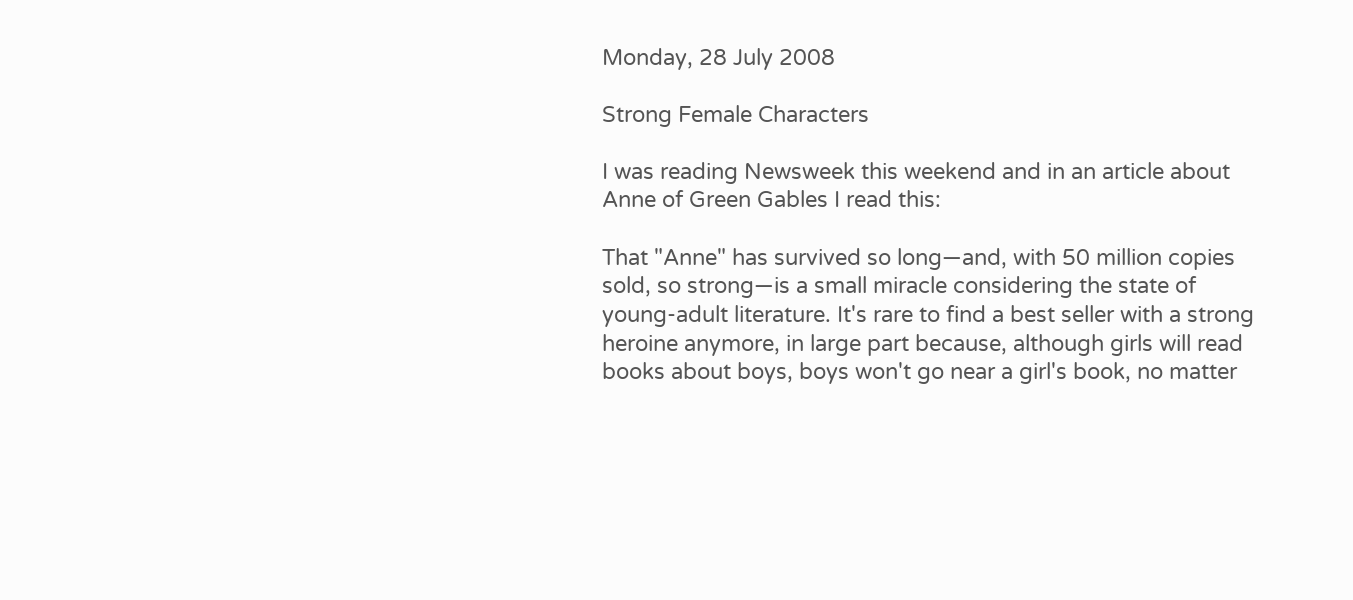Monday, 28 July 2008

Strong Female Characters

I was reading Newsweek this weekend and in an article about Anne of Green Gables I read this:

That "Anne" has survived so long—and, with 50 million copies sold, so strong—is a small miracle considering the state of young-adult literature. It's rare to find a best seller with a strong heroine anymore, in large part because, although girls will read books about boys, boys won't go near a girl's book, no matter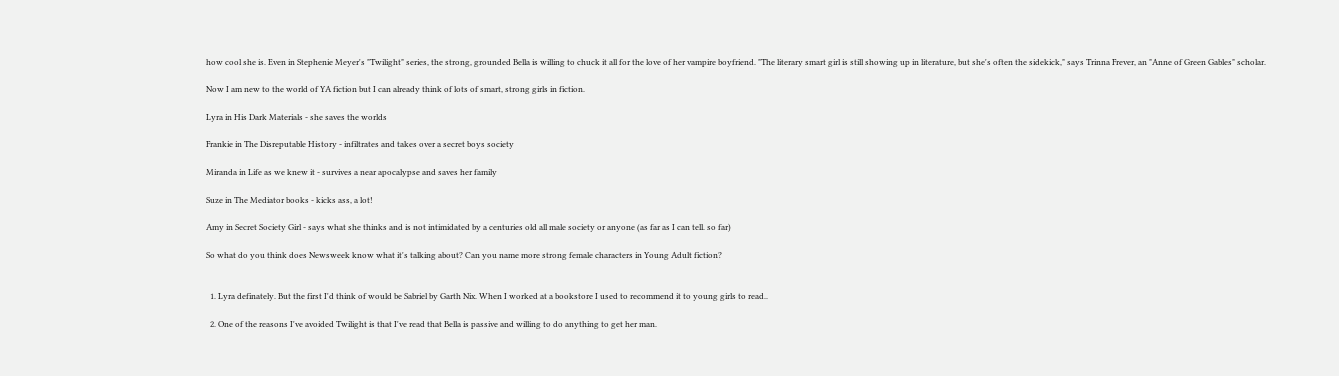how cool she is. Even in Stephenie Meyer's "Twilight" series, the strong, grounded Bella is willing to chuck it all for the love of her vampire boyfriend. "The literary smart girl is still showing up in literature, but she's often the sidekick," says Trinna Frever, an "Anne of Green Gables" scholar.

Now I am new to the world of YA fiction but I can already think of lots of smart, strong girls in fiction.

Lyra in His Dark Materials - she saves the worlds

Frankie in The Disreputable History - infiltrates and takes over a secret boys society

Miranda in Life as we knew it - survives a near apocalypse and saves her family

Suze in The Mediator books - kicks ass, a lot!

Amy in Secret Society Girl - says what she thinks and is not intimidated by a centuries old all male society or anyone (as far as I can tell. so far)

So what do you think does Newsweek know what it's talking about? Can you name more strong female characters in Young Adult fiction?


  1. Lyra definately. But the first I'd think of would be Sabriel by Garth Nix. When I worked at a bookstore I used to recommend it to young girls to read..

  2. One of the reasons I've avoided Twilight is that I've read that Bella is passive and willing to do anything to get her man.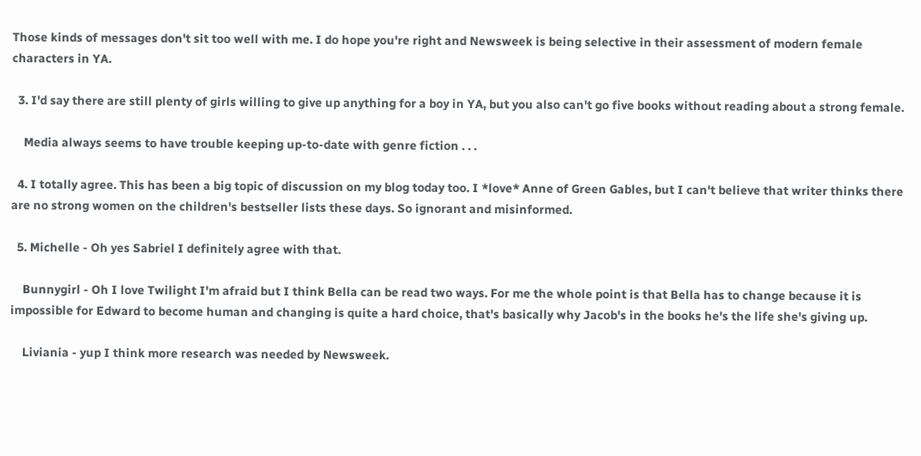Those kinds of messages don't sit too well with me. I do hope you're right and Newsweek is being selective in their assessment of modern female characters in YA.

  3. I'd say there are still plenty of girls willing to give up anything for a boy in YA, but you also can't go five books without reading about a strong female.

    Media always seems to have trouble keeping up-to-date with genre fiction . . .

  4. I totally agree. This has been a big topic of discussion on my blog today too. I *love* Anne of Green Gables, but I can't believe that writer thinks there are no strong women on the children's bestseller lists these days. So ignorant and misinformed.

  5. Michelle - Oh yes Sabriel I definitely agree with that.

    Bunnygirl - Oh I love Twilight I'm afraid but I think Bella can be read two ways. For me the whole point is that Bella has to change because it is impossible for Edward to become human and changing is quite a hard choice, that's basically why Jacob's in the books he's the life she's giving up.

    Liviania - yup I think more research was needed by Newsweek.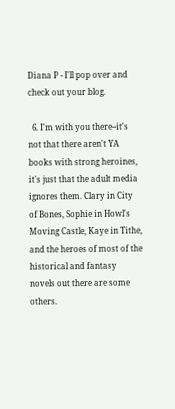Diana P - I'll pop over and check out your blog.

  6. I'm with you there--it's not that there aren't YA books with strong heroines, it's just that the adult media ignores them. Clary in City of Bones, Sophie in Howl's Moving Castle, Kaye in Tithe, and the heroes of most of the historical and fantasy novels out there are some others.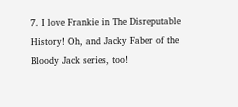7. I love Frankie in The Disreputable History! Oh, and Jacky Faber of the Bloody Jack series, too!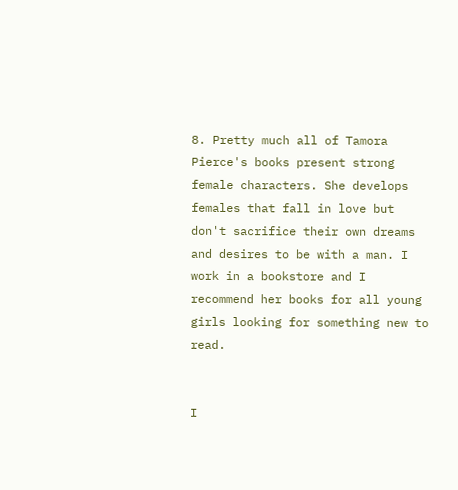8. Pretty much all of Tamora Pierce's books present strong female characters. She develops females that fall in love but don't sacrifice their own dreams and desires to be with a man. I work in a bookstore and I recommend her books for all young girls looking for something new to read.


I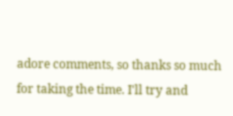adore comments, so thanks so much for taking the time. I'll try and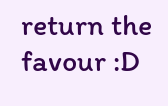return the favour :D